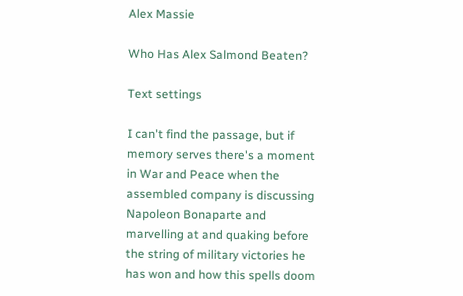Alex Massie

Who Has Alex Salmond Beaten?

Text settings

I can't find the passage, but if memory serves there's a moment in War and Peace when the assembled company is discussing Napoleon Bonaparte and marvelling at and quaking before the string of military victories he has won and how this spells doom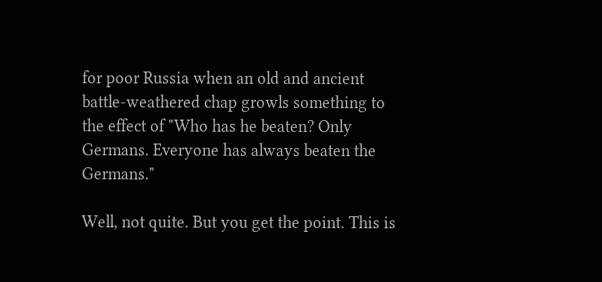for poor Russia when an old and ancient battle-weathered chap growls something to the effect of "Who has he beaten? Only Germans. Everyone has always beaten the Germans."

Well, not quite. But you get the point. This is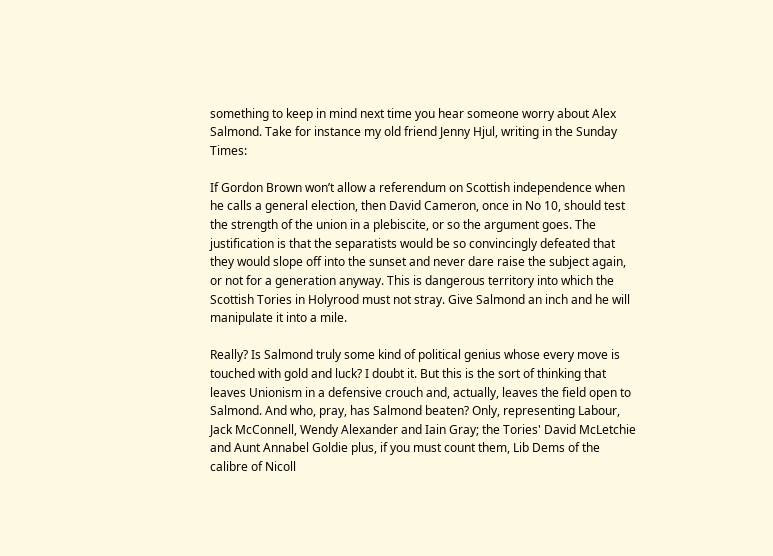something to keep in mind next time you hear someone worry about Alex Salmond. Take for instance my old friend Jenny Hjul, writing in the Sunday Times:

If Gordon Brown won’t allow a referendum on Scottish independence when he calls a general election, then David Cameron, once in No 10, should test the strength of the union in a plebiscite, or so the argument goes. The justification is that the separatists would be so convincingly defeated that they would slope off into the sunset and never dare raise the subject again, or not for a generation anyway. This is dangerous territory into which the Scottish Tories in Holyrood must not stray. Give Salmond an inch and he will manipulate it into a mile.

Really? Is Salmond truly some kind of political genius whose every move is touched with gold and luck? I doubt it. But this is the sort of thinking that leaves Unionism in a defensive crouch and, actually, leaves the field open to Salmond. And who, pray, has Salmond beaten? Only, representing Labour,  Jack McConnell, Wendy Alexander and Iain Gray; the Tories' David McLetchie and Aunt Annabel Goldie plus, if you must count them, Lib Dems of the calibre of Nicoll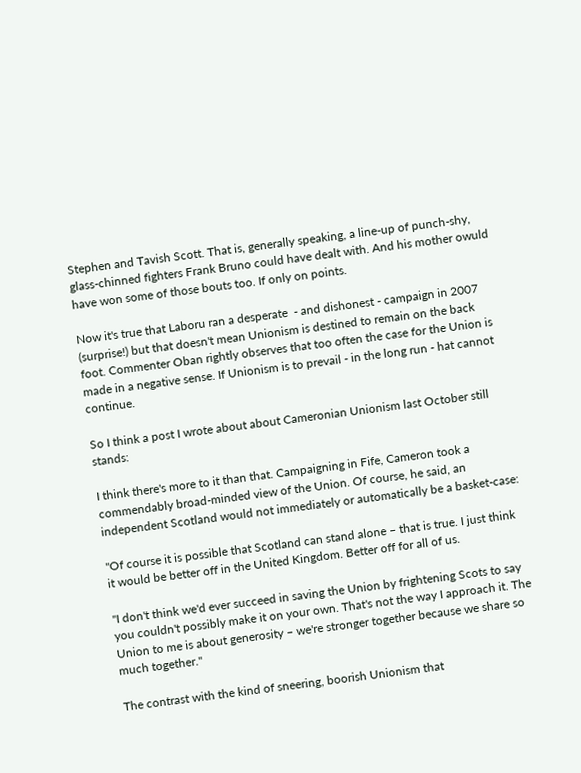Stephen and Tavish Scott. That is, generally speaking, a line-up of punch-shy, glass-chinned fighters Frank Bruno could have dealt with. And his mother owuld have won some of those bouts too. If only on points.

Now it's true that Laboru ran a desperate  - and dishonest - campaign in 2007 (surprise!) but that doesn't mean Unionism is destined to remain on the back foot. Commenter Oban rightly observes that too often the case for the Union is made in a negative sense. If Unionism is to prevail - in the long run - hat cannot continue.

So I think a post I wrote about about Cameronian Unionism last October still stands:

I think there's more to it than that. Campaigning in Fife, Cameron took a commendably broad-minded view of the Union. Of course, he said, an independent Scotland would not immediately or automatically be a basket-case:

"Of course it is possible that Scotland can stand alone – that is true. I just think it would be better off in the United Kingdom. Better off for all of us.

"I don't think we'd ever succeed in saving the Union by frightening Scots to say you couldn't possibly make it on your own. That's not the way I approach it. The Union to me is about generosity – we're stronger together because we share so much together."

The contrast with the kind of sneering, boorish Unionism that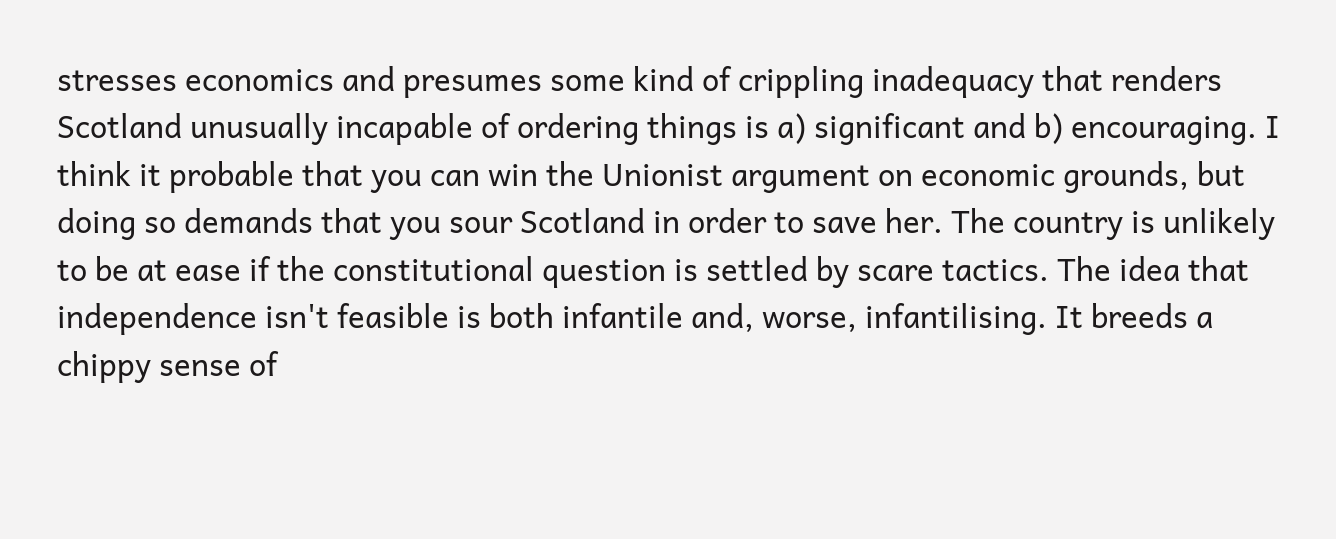stresses economics and presumes some kind of crippling inadequacy that renders Scotland unusually incapable of ordering things is a) significant and b) encouraging. I think it probable that you can win the Unionist argument on economic grounds, but doing so demands that you sour Scotland in order to save her. The country is unlikely to be at ease if the constitutional question is settled by scare tactics. The idea that independence isn't feasible is both infantile and, worse, infantilising. It breeds a chippy sense of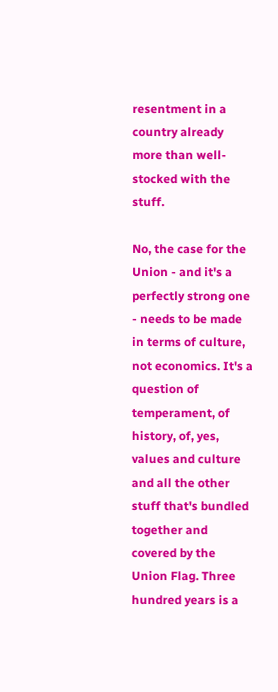resentment in a country already more than well-stocked with the stuff.

No, the case for the Union - and it's a perfectly strong one - needs to be made in terms of culture, not economics. It's a question of temperament, of history, of, yes, values and culture and all the other stuff that's bundled together and covered by the Union Flag. Three hundred years is a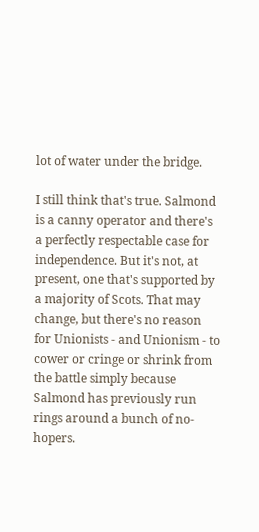lot of water under the bridge.

I still think that's true. Salmond is a canny operator and there's a perfectly respectable case for independence. But it's not, at present, one that's supported by a majority of Scots. That may change, but there's no reason for Unionists - and Unionism - to cower or cringe or shrink from the battle simply because Salmond has previously run rings around a bunch of no-hopers.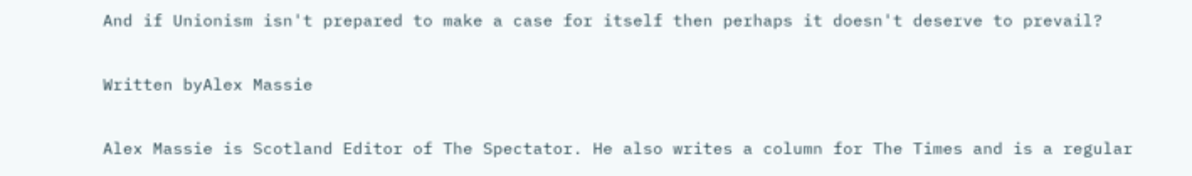And if Unionism isn't prepared to make a case for itself then perhaps it doesn't deserve to prevail?

Written byAlex Massie

Alex Massie is Scotland Editor of The Spectator. He also writes a column for The Times and is a regular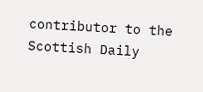contributor to the Scottish Daily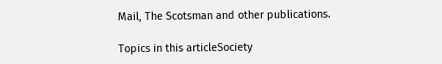Mail, The Scotsman and other publications.

Topics in this articleSociety